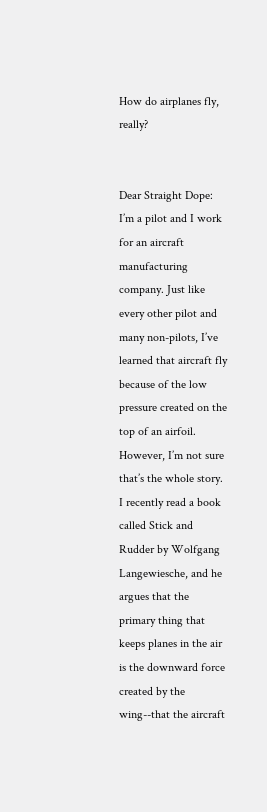How do airplanes fly, really?


Dear Straight Dope: I’m a pilot and I work for an aircraft manufacturing company. Just like every other pilot and many non-pilots, I’ve learned that aircraft fly because of the low pressure created on the top of an airfoil. However, I’m not sure that’s the whole story. I recently read a book called Stick and Rudder by Wolfgang Langewiesche, and he argues that the primary thing that keeps planes in the air is the downward force created by the wing--that the aircraft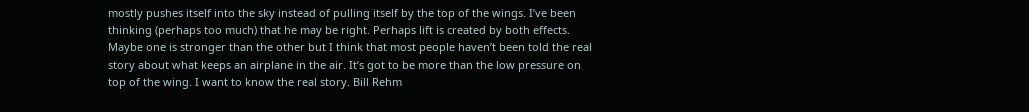mostly pushes itself into the sky instead of pulling itself by the top of the wings. I’ve been thinking (perhaps too much) that he may be right. Perhaps lift is created by both effects. Maybe one is stronger than the other but I think that most people haven’t been told the real story about what keeps an airplane in the air. It’s got to be more than the low pressure on top of the wing. I want to know the real story. Bill Rehm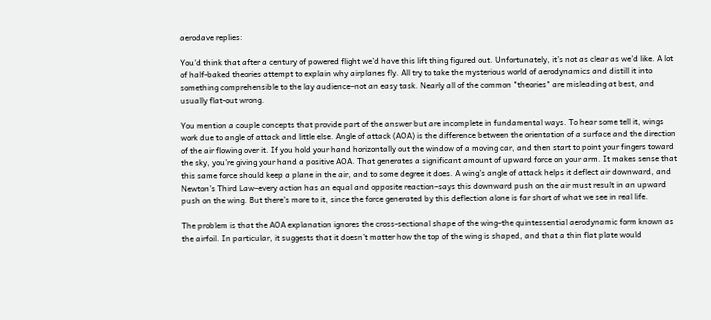aerodave replies:

You’d think that after a century of powered flight we’d have this lift thing figured out. Unfortunately, it’s not as clear as we’d like. A lot of half-baked theories attempt to explain why airplanes fly. All try to take the mysterious world of aerodynamics and distill it into something comprehensible to the lay audience–not an easy task. Nearly all of the common "theories" are misleading at best, and usually flat-out wrong.

You mention a couple concepts that provide part of the answer but are incomplete in fundamental ways. To hear some tell it, wings work due to angle of attack and little else. Angle of attack (AOA) is the difference between the orientation of a surface and the direction of the air flowing over it. If you hold your hand horizontally out the window of a moving car, and then start to point your fingers toward the sky, you’re giving your hand a positive AOA. That generates a significant amount of upward force on your arm. It makes sense that this same force should keep a plane in the air, and to some degree it does. A wing’s angle of attack helps it deflect air downward, and Newton’s Third Law–every action has an equal and opposite reaction–says this downward push on the air must result in an upward push on the wing. But there’s more to it, since the force generated by this deflection alone is far short of what we see in real life.

The problem is that the AOA explanation ignores the cross-sectional shape of the wing–the quintessential aerodynamic form known as the airfoil. In particular, it suggests that it doesn’t matter how the top of the wing is shaped, and that a thin flat plate would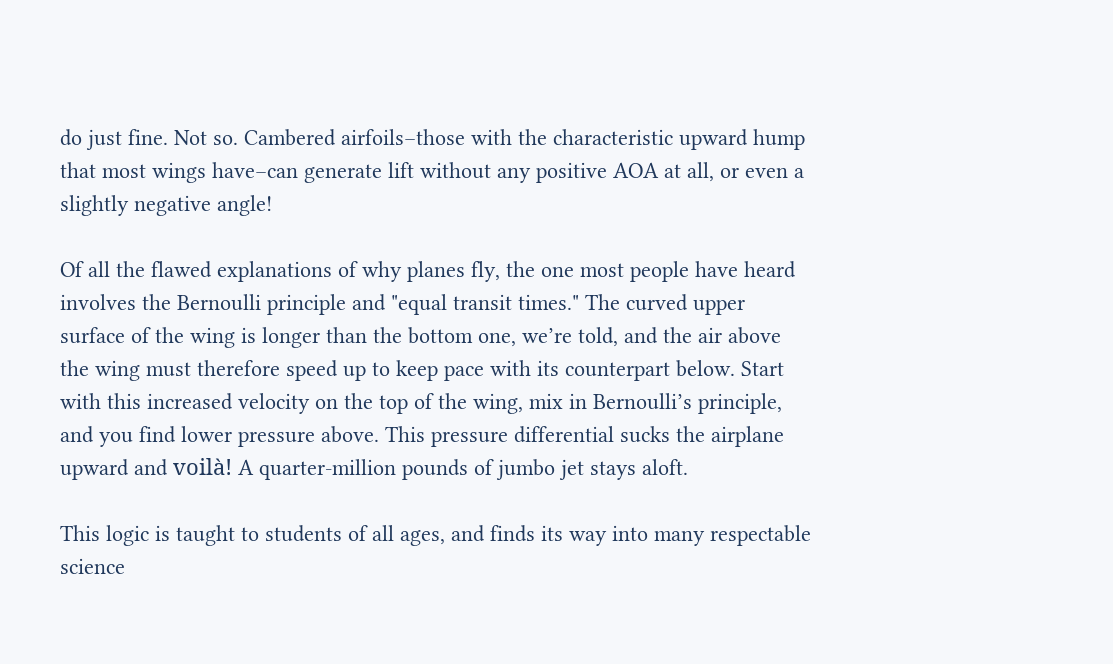do just fine. Not so. Cambered airfoils–those with the characteristic upward hump that most wings have–can generate lift without any positive AOA at all, or even a slightly negative angle!

Of all the flawed explanations of why planes fly, the one most people have heard involves the Bernoulli principle and "equal transit times." The curved upper surface of the wing is longer than the bottom one, we’re told, and the air above the wing must therefore speed up to keep pace with its counterpart below. Start with this increased velocity on the top of the wing, mix in Bernoulli’s principle, and you find lower pressure above. This pressure differential sucks the airplane upward and voilà! A quarter-million pounds of jumbo jet stays aloft.

This logic is taught to students of all ages, and finds its way into many respectable science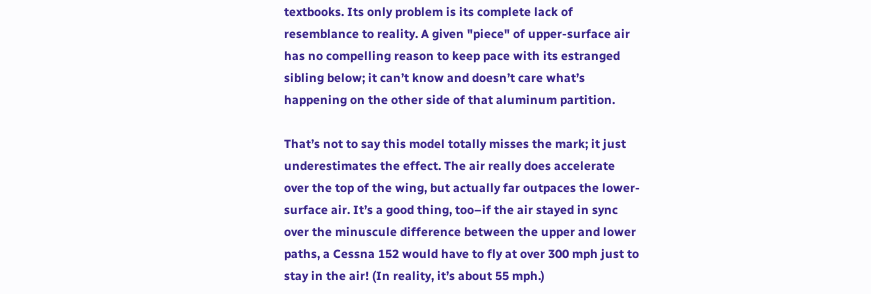textbooks. Its only problem is its complete lack of resemblance to reality. A given "piece" of upper-surface air has no compelling reason to keep pace with its estranged sibling below; it can’t know and doesn’t care what’s happening on the other side of that aluminum partition.

That’s not to say this model totally misses the mark; it just underestimates the effect. The air really does accelerate over the top of the wing, but actually far outpaces the lower-surface air. It’s a good thing, too–if the air stayed in sync over the minuscule difference between the upper and lower paths, a Cessna 152 would have to fly at over 300 mph just to stay in the air! (In reality, it’s about 55 mph.)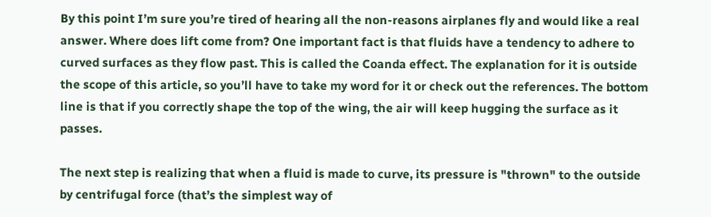By this point I’m sure you’re tired of hearing all the non-reasons airplanes fly and would like a real answer. Where does lift come from? One important fact is that fluids have a tendency to adhere to curved surfaces as they flow past. This is called the Coanda effect. The explanation for it is outside the scope of this article, so you’ll have to take my word for it or check out the references. The bottom line is that if you correctly shape the top of the wing, the air will keep hugging the surface as it passes.

The next step is realizing that when a fluid is made to curve, its pressure is "thrown" to the outside by centrifugal force (that’s the simplest way of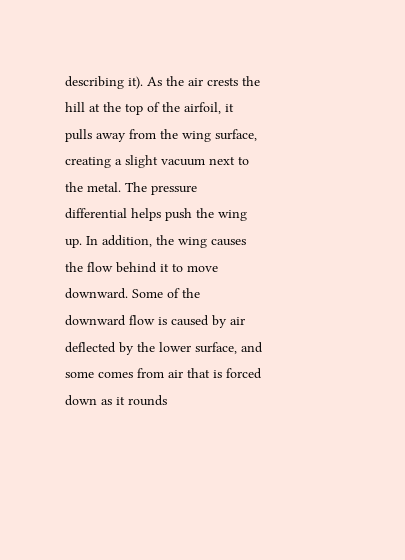describing it). As the air crests the hill at the top of the airfoil, it pulls away from the wing surface, creating a slight vacuum next to the metal. The pressure differential helps push the wing up. In addition, the wing causes the flow behind it to move downward. Some of the downward flow is caused by air deflected by the lower surface, and some comes from air that is forced down as it rounds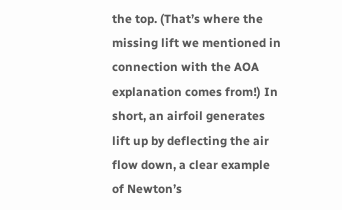the top. (That’s where the missing lift we mentioned in connection with the AOA explanation comes from!) In short, an airfoil generates lift up by deflecting the air flow down, a clear example of Newton’s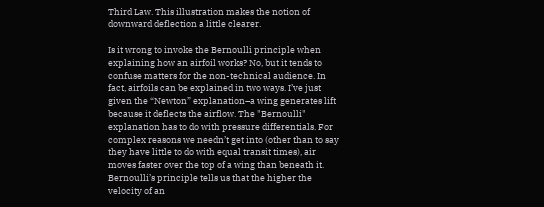Third Law. This illustration makes the notion of downward deflection a little clearer.

Is it wrong to invoke the Bernoulli principle when explaining how an airfoil works? No, but it tends to confuse matters for the non-technical audience. In fact, airfoils can be explained in two ways. I’ve just given the “Newton” explanation–a wing generates lift because it deflects the airflow. The "Bernoulli" explanation has to do with pressure differentials. For complex reasons we needn’t get into (other than to say they have little to do with equal transit times), air moves faster over the top of a wing than beneath it. Bernoulli’s principle tells us that the higher the velocity of an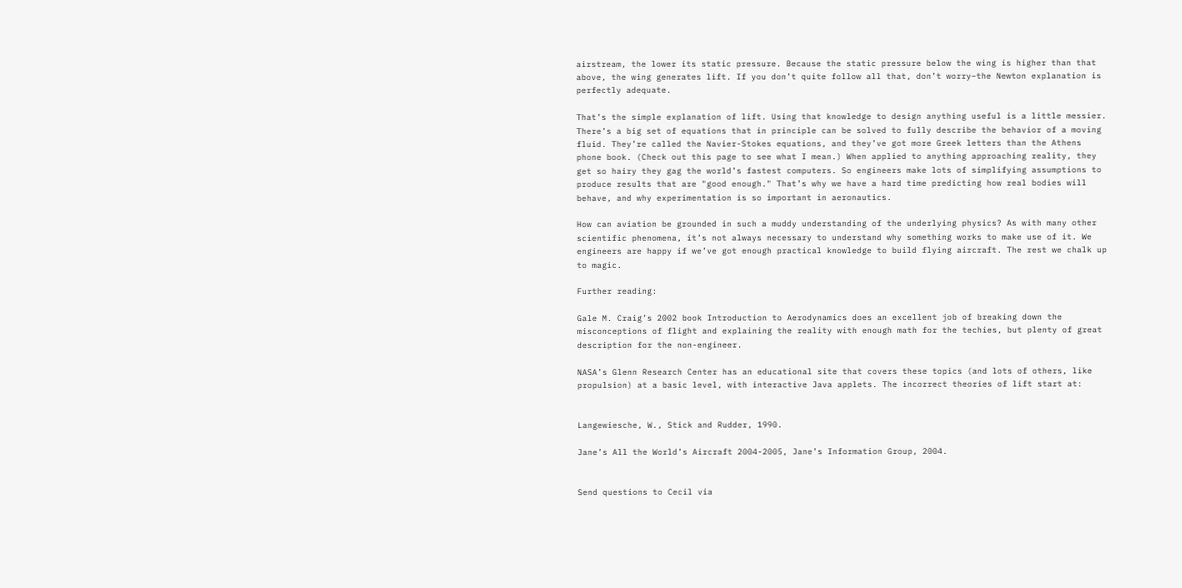airstream, the lower its static pressure. Because the static pressure below the wing is higher than that above, the wing generates lift. If you don’t quite follow all that, don’t worry–the Newton explanation is perfectly adequate.

That’s the simple explanation of lift. Using that knowledge to design anything useful is a little messier. There’s a big set of equations that in principle can be solved to fully describe the behavior of a moving fluid. They’re called the Navier-Stokes equations, and they’ve got more Greek letters than the Athens phone book. (Check out this page to see what I mean.) When applied to anything approaching reality, they get so hairy they gag the world’s fastest computers. So engineers make lots of simplifying assumptions to produce results that are "good enough." That’s why we have a hard time predicting how real bodies will behave, and why experimentation is so important in aeronautics.

How can aviation be grounded in such a muddy understanding of the underlying physics? As with many other scientific phenomena, it’s not always necessary to understand why something works to make use of it. We engineers are happy if we’ve got enough practical knowledge to build flying aircraft. The rest we chalk up to magic.

Further reading:

Gale M. Craig’s 2002 book Introduction to Aerodynamics does an excellent job of breaking down the misconceptions of flight and explaining the reality with enough math for the techies, but plenty of great description for the non-engineer.

NASA’s Glenn Research Center has an educational site that covers these topics (and lots of others, like propulsion) at a basic level, with interactive Java applets. The incorrect theories of lift start at:


Langewiesche, W., Stick and Rudder, 1990.

Jane’s All the World’s Aircraft 2004-2005, Jane’s Information Group, 2004.


Send questions to Cecil via